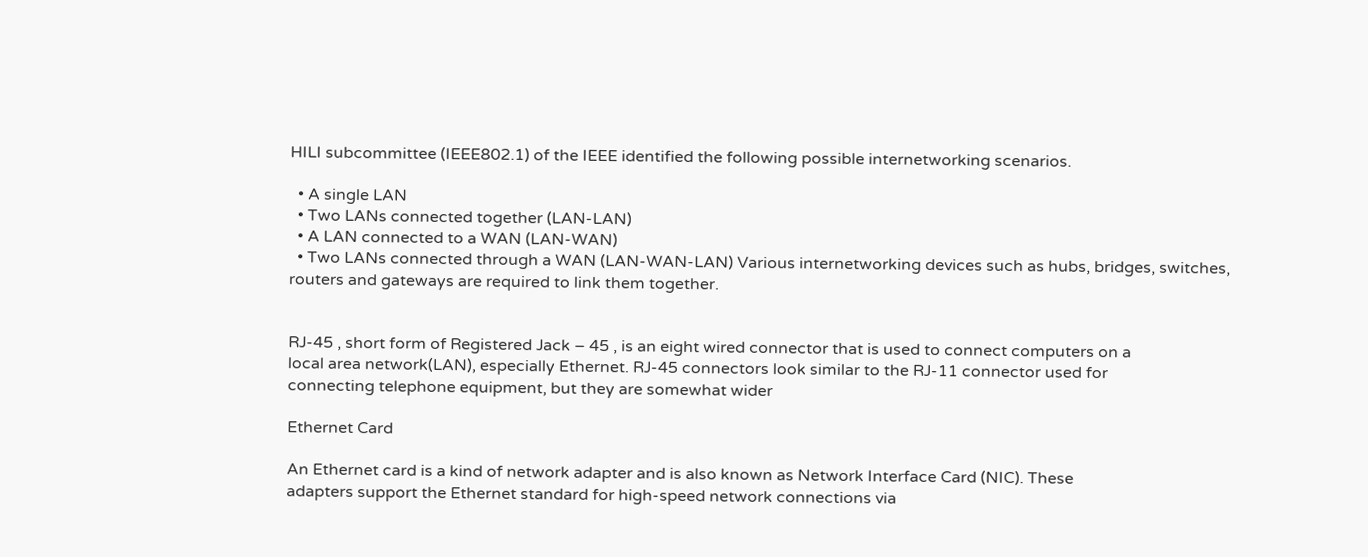HILI subcommittee (IEEE802.1) of the IEEE identified the following possible internetworking scenarios.

  • A single LAN
  • Two LANs connected together (LAN-LAN)
  • A LAN connected to a WAN (LAN-WAN)
  • Two LANs connected through a WAN (LAN-WAN-LAN) Various internetworking devices such as hubs, bridges, switches, routers and gateways are required to link them together.


RJ-45 , short form of Registered Jack – 45 , is an eight wired connector that is used to connect computers on a
local area network(LAN), especially Ethernet. RJ-45 connectors look similar to the RJ-11 connector used for
connecting telephone equipment, but they are somewhat wider

Ethernet Card

An Ethernet card is a kind of network adapter and is also known as Network Interface Card (NIC). These
adapters support the Ethernet standard for high-speed network connections via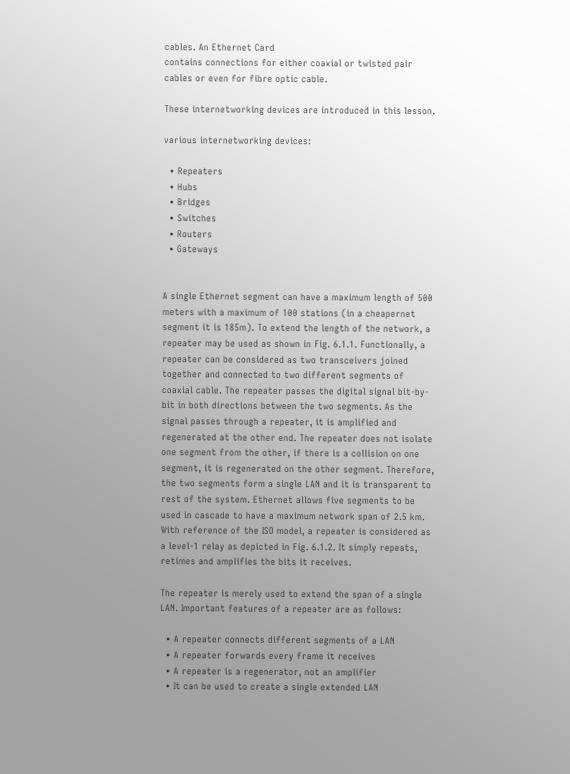cables. An Ethernet Card
contains connections for either coaxial or twisted pair cables or even for fibre optic cable.

These internetworking devices are introduced in this lesson.

various internetworking devices:

  • Repeaters
  • Hubs
  • Bridges
  • Switches
  • Routers
  • Gateways


A single Ethernet segment can have a maximum length of 500 meters with a maximum of 100 stations (in a cheapernet segment it is 185m). To extend the length of the network, a repeater may be used as shown in Fig. 6.1.1. Functionally, a repeater can be considered as two transceivers joined together and connected to two different segments of coaxial cable. The repeater passes the digital signal bit-by-bit in both directions between the two segments. As the signal passes through a repeater, it is amplified and regenerated at the other end. The repeater does not isolate one segment from the other, if there is a collision on one segment, it is regenerated on the other segment. Therefore, the two segments form a single LAN and it is transparent to rest of the system. Ethernet allows five segments to be used in cascade to have a maximum network span of 2.5 km. With reference of the ISO model, a repeater is considered as a level-1 relay as depicted in Fig. 6.1.2. It simply repeats, retimes and amplifies the bits it receives.

The repeater is merely used to extend the span of a single LAN. Important features of a repeater are as follows:

  • A repeater connects different segments of a LAN
  • A repeater forwards every frame it receives
  • A repeater is a regenerator, not an amplifier
  • It can be used to create a single extended LAN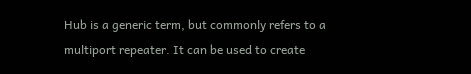Hub is a generic term, but commonly refers to a multiport repeater. It can be used to create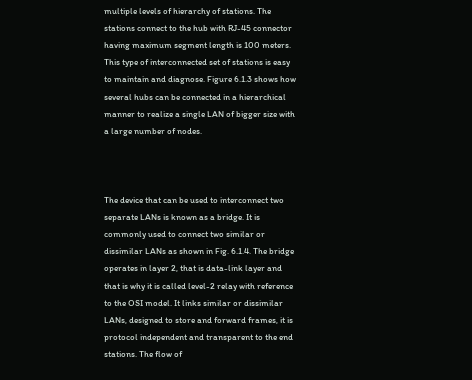multiple levels of hierarchy of stations. The stations connect to the hub with RJ-45 connector having maximum segment length is 100 meters. This type of interconnected set of stations is easy to maintain and diagnose. Figure 6.1.3 shows how several hubs can be connected in a hierarchical manner to realize a single LAN of bigger size with a large number of nodes.



The device that can be used to interconnect two separate LANs is known as a bridge. It is commonly used to connect two similar or dissimilar LANs as shown in Fig. 6.1.4. The bridge operates in layer 2, that is data-link layer and that is why it is called level-2 relay with reference to the OSI model. It links similar or dissimilar LANs, designed to store and forward frames, it is protocol independent and transparent to the end stations. The flow of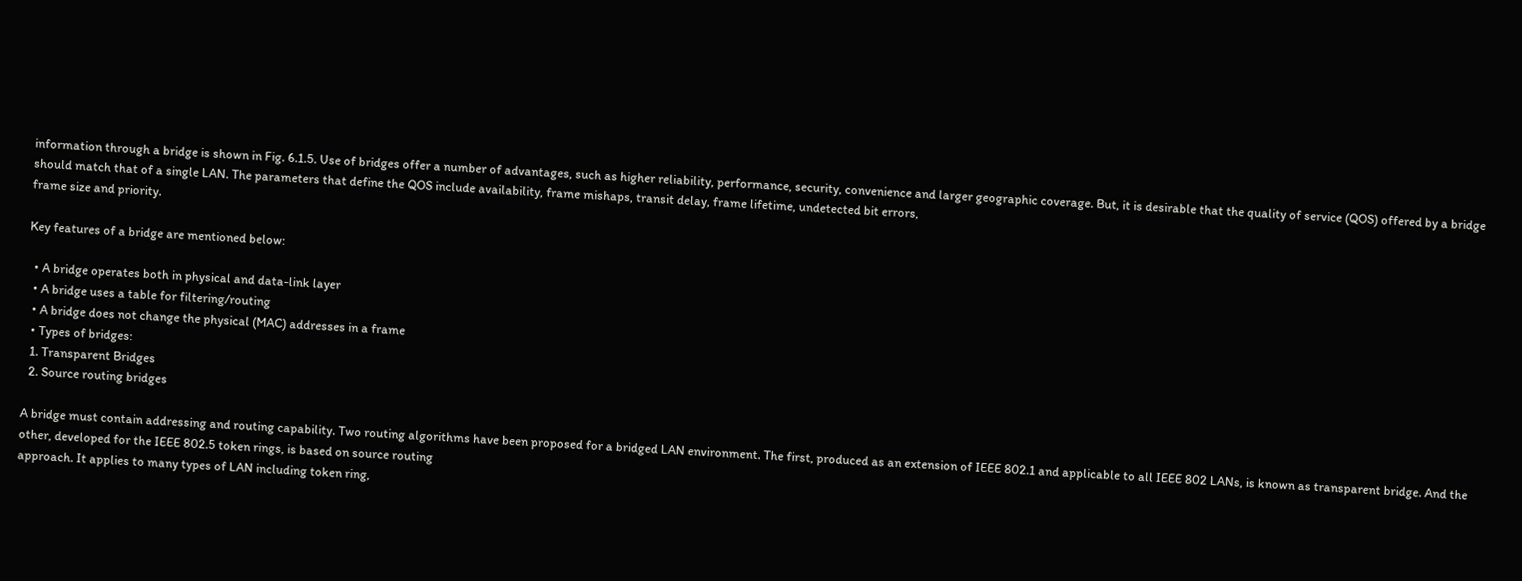information through a bridge is shown in Fig. 6.1.5. Use of bridges offer a number of advantages, such as higher reliability, performance, security, convenience and larger geographic coverage. But, it is desirable that the quality of service (QOS) offered by a bridge should match that of a single LAN. The parameters that define the QOS include availability, frame mishaps, transit delay, frame lifetime, undetected bit errors,
frame size and priority.

Key features of a bridge are mentioned below:

  • A bridge operates both in physical and data-link layer
  • A bridge uses a table for filtering/routing
  • A bridge does not change the physical (MAC) addresses in a frame
  • Types of bridges:
  1. Transparent Bridges
  2. Source routing bridges

A bridge must contain addressing and routing capability. Two routing algorithms have been proposed for a bridged LAN environment. The first, produced as an extension of IEEE 802.1 and applicable to all IEEE 802 LANs, is known as transparent bridge. And the other, developed for the IEEE 802.5 token rings, is based on source routing
approach. It applies to many types of LAN including token ring,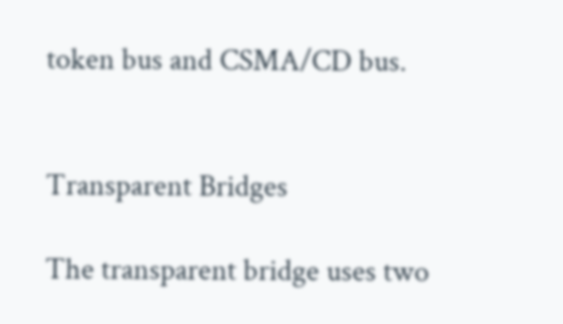token bus and CSMA/CD bus.


Transparent Bridges

The transparent bridge uses two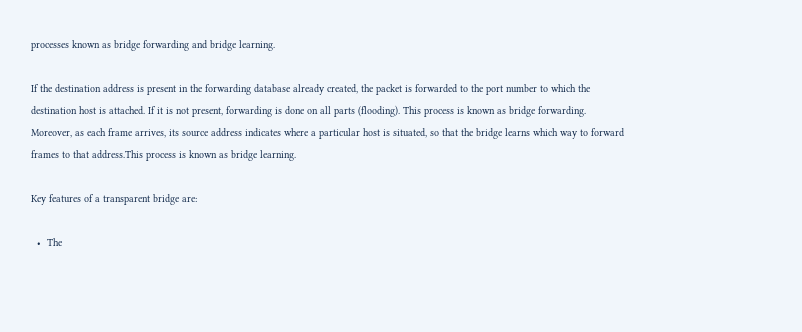processes known as bridge forwarding and bridge learning.

If the destination address is present in the forwarding database already created, the packet is forwarded to the port number to which the destination host is attached. If it is not present, forwarding is done on all parts (flooding). This process is known as bridge forwarding. Moreover, as each frame arrives, its source address indicates where a particular host is situated, so that the bridge learns which way to forward frames to that address.This process is known as bridge learning.

Key features of a transparent bridge are:

  •  The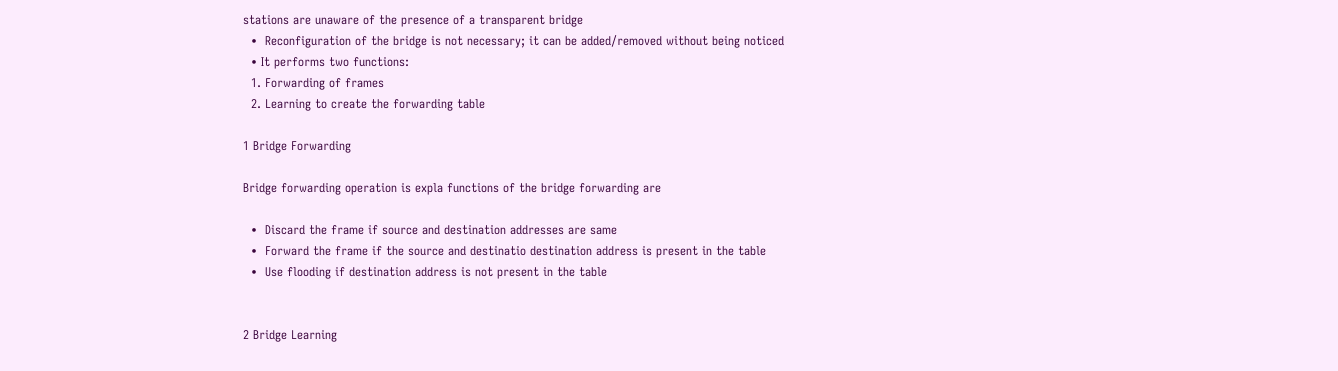stations are unaware of the presence of a transparent bridge
  •  Reconfiguration of the bridge is not necessary; it can be added/removed without being noticed
  • It performs two functions:
  1. Forwarding of frames
  2. Learning to create the forwarding table

1 Bridge Forwarding

Bridge forwarding operation is expla functions of the bridge forwarding are

  •  Discard the frame if source and destination addresses are same
  •  Forward the frame if the source and destinatio destination address is present in the table
  •  Use flooding if destination address is not present in the table


2 Bridge Learning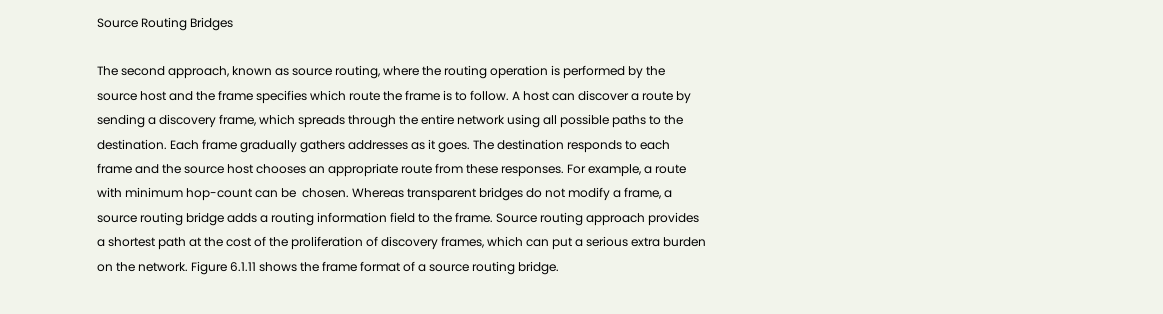Source Routing Bridges

The second approach, known as source routing, where the routing operation is performed by the source host and the frame specifies which route the frame is to follow. A host can discover a route by sending a discovery frame, which spreads through the entire network using all possible paths to the destination. Each frame gradually gathers addresses as it goes. The destination responds to each frame and the source host chooses an appropriate route from these responses. For example, a route with minimum hop-count can be  chosen. Whereas transparent bridges do not modify a frame, a source routing bridge adds a routing information field to the frame. Source routing approach provides a shortest path at the cost of the proliferation of discovery frames, which can put a serious extra burden on the network. Figure 6.1.11 shows the frame format of a source routing bridge.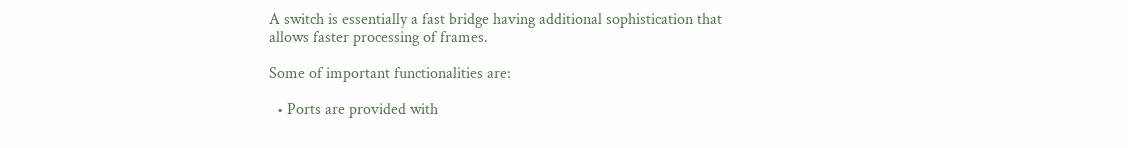A switch is essentially a fast bridge having additional sophistication that allows faster processing of frames.

Some of important functionalities are:

  • Ports are provided with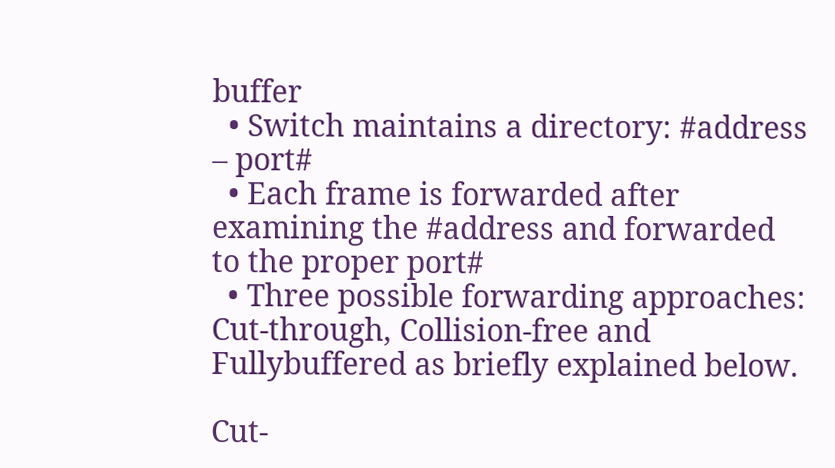buffer
  • Switch maintains a directory: #address – port#
  • Each frame is forwarded after examining the #address and forwarded to the proper port#
  • Three possible forwarding approaches: Cut-through, Collision-free and Fullybuffered as briefly explained below.

Cut-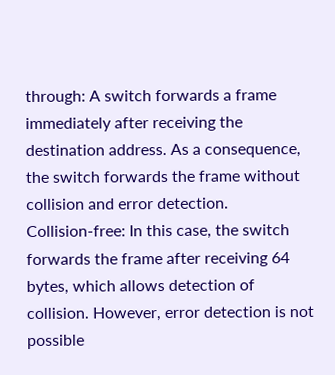through: A switch forwards a frame immediately after receiving the destination address. As a consequence, the switch forwards the frame without collision and error detection.
Collision-free: In this case, the switch forwards the frame after receiving 64 bytes, which allows detection of collision. However, error detection is not possible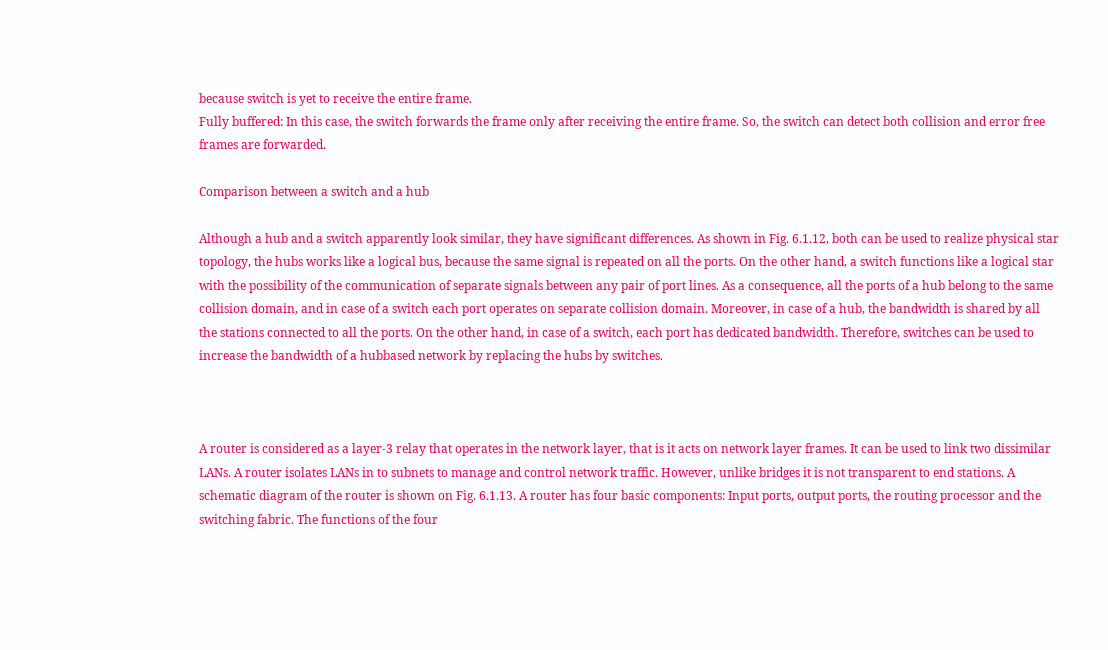because switch is yet to receive the entire frame.
Fully buffered: In this case, the switch forwards the frame only after receiving the entire frame. So, the switch can detect both collision and error free frames are forwarded.

Comparison between a switch and a hub

Although a hub and a switch apparently look similar, they have significant differences. As shown in Fig. 6.1.12, both can be used to realize physical star topology, the hubs works like a logical bus, because the same signal is repeated on all the ports. On the other hand, a switch functions like a logical star with the possibility of the communication of separate signals between any pair of port lines. As a consequence, all the ports of a hub belong to the same collision domain, and in case of a switch each port operates on separate collision domain. Moreover, in case of a hub, the bandwidth is shared by all the stations connected to all the ports. On the other hand, in case of a switch, each port has dedicated bandwidth. Therefore, switches can be used to increase the bandwidth of a hubbased network by replacing the hubs by switches.



A router is considered as a layer-3 relay that operates in the network layer, that is it acts on network layer frames. It can be used to link two dissimilar LANs. A router isolates LANs in to subnets to manage and control network traffic. However, unlike bridges it is not transparent to end stations. A schematic diagram of the router is shown on Fig. 6.1.13. A router has four basic components: Input ports, output ports, the routing processor and the switching fabric. The functions of the four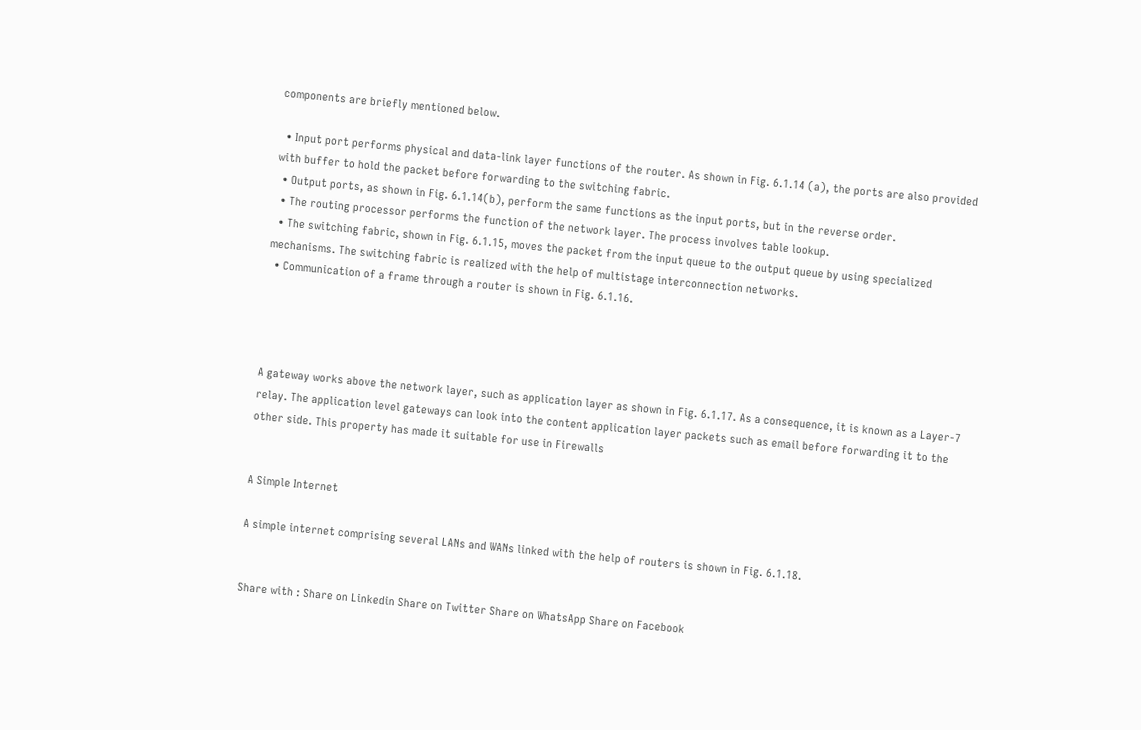components are briefly mentioned below.

  • Input port performs physical and data-link layer functions of the router. As shown in Fig. 6.1.14 (a), the ports are also provided with buffer to hold the packet before forwarding to the switching fabric.
  • Output ports, as shown in Fig. 6.1.14(b), perform the same functions as the input ports, but in the reverse order.
  • The routing processor performs the function of the network layer. The process involves table lookup.
  • The switching fabric, shown in Fig. 6.1.15, moves the packet from the input queue to the output queue by using specialized mechanisms. The switching fabric is realized with the help of multistage interconnection networks.
  • Communication of a frame through a router is shown in Fig. 6.1.16.




A gateway works above the network layer, such as application layer as shown in Fig. 6.1.17. As a consequence, it is known as a Layer-7 relay. The application level gateways can look into the content application layer packets such as email before forwarding it to the other side. This property has made it suitable for use in Firewalls


A Simple Internet

A simple internet comprising several LANs and WANs linked with the help of routers is shown in Fig. 6.1.18.


Share with : Share on Linkedin Share on Twitter Share on WhatsApp Share on Facebook